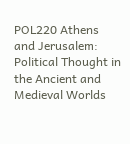POL220 Athens and Jerusalem: Political Thought in the Ancient and Medieval Worlds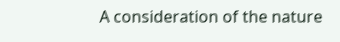A consideration of the nature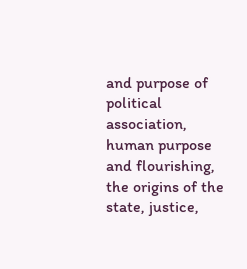and purpose of political association, human purpose and flourishing, the origins of the state, justice,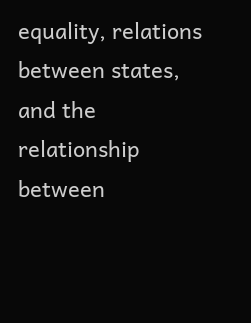equality, relations between states, and the relationship between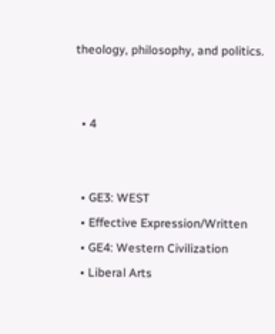theology, philosophy, and politics.


  • 4


  • GE3: WEST
  • Effective Expression/Written
  • GE4: Western Civilization
  • Liberal Arts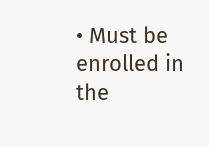• Must be enrolled in the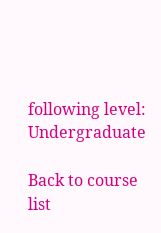following level: Undergraduate

Back to course list